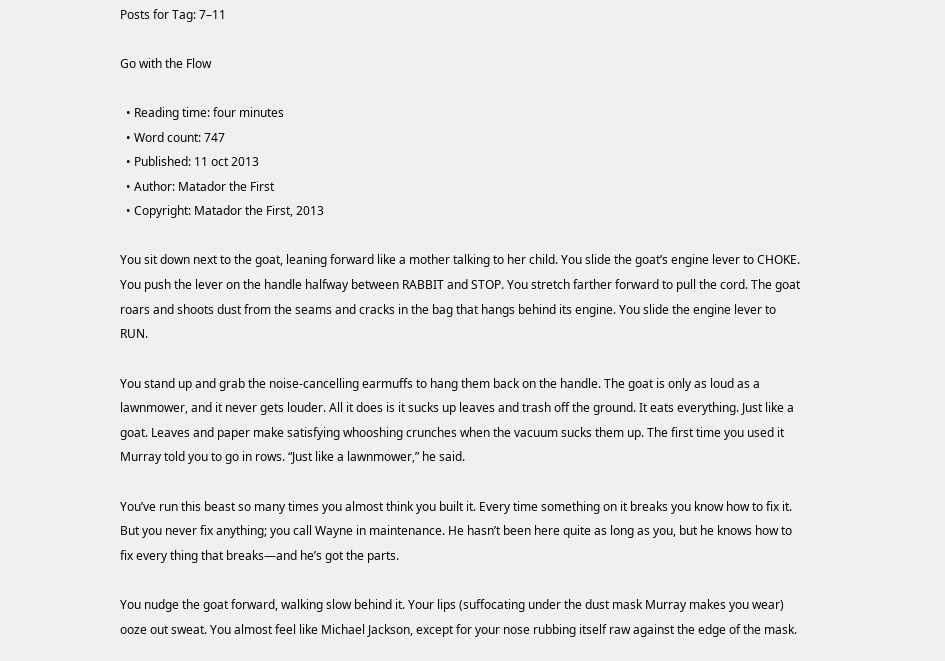Posts for Tag: 7–11

Go with the Flow

  • Reading time: four minutes
  • Word count: 747
  • Published: 11 oct 2013
  • Author: Matador the First
  • Copyright: Matador the First, 2013

You sit down next to the goat, leaning forward like a mother talking to her child. You slide the goat’s engine lever to CHOKE. You push the lever on the handle halfway between RABBIT and STOP. You stretch farther forward to pull the cord. The goat roars and shoots dust from the seams and cracks in the bag that hangs behind its engine. You slide the engine lever to RUN.

You stand up and grab the noise-cancelling earmuffs to hang them back on the handle. The goat is only as loud as a lawnmower, and it never gets louder. All it does is it sucks up leaves and trash off the ground. It eats everything. Just like a goat. Leaves and paper make satisfying whooshing crunches when the vacuum sucks them up. The first time you used it Murray told you to go in rows. “Just like a lawnmower,” he said.

You’ve run this beast so many times you almost think you built it. Every time something on it breaks you know how to fix it. But you never fix anything; you call Wayne in maintenance. He hasn’t been here quite as long as you, but he knows how to fix every thing that breaks—and he’s got the parts.

You nudge the goat forward, walking slow behind it. Your lips (suffocating under the dust mask Murray makes you wear) ooze out sweat. You almost feel like Michael Jackson, except for your nose rubbing itself raw against the edge of the mask.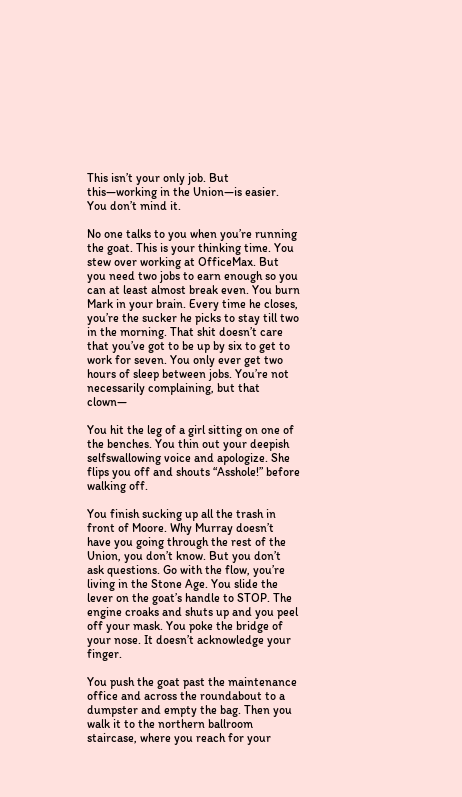This isn’t your only job. But this—working in the Union—is easier. You don’t mind it.

No one talks to you when you’re running the goat. This is your thinking time. You stew over working at OfficeMax. But you need two jobs to earn enough so you can at least almost break even. You burn Mark in your brain. Every time he closes, you’re the sucker he picks to stay till two in the morning. That shit doesn’t care that you’ve got to be up by six to get to work for seven. You only ever get two hours of sleep between jobs. You’re not necessarily complaining, but that clown—

You hit the leg of a girl sitting on one of the benches. You thin out your deepish selfswallowing voice and apologize. She flips you off and shouts “Asshole!” before walking off.

You finish sucking up all the trash in front of Moore. Why Murray doesn’t have you going through the rest of the Union, you don’t know. But you don’t ask questions. Go with the flow, you’re living in the Stone Age. You slide the lever on the goat’s handle to STOP. The engine croaks and shuts up and you peel off your mask. You poke the bridge of your nose. It doesn’t acknowledge your finger.

You push the goat past the maintenance office and across the roundabout to a dumpster and empty the bag. Then you walk it to the northern ballroom staircase, where you reach for your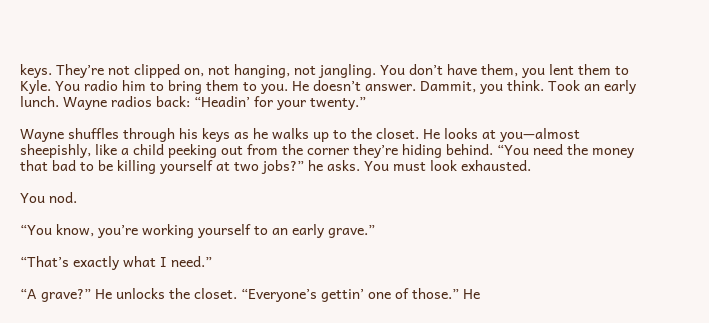keys. They’re not clipped on, not hanging, not jangling. You don’t have them, you lent them to Kyle. You radio him to bring them to you. He doesn’t answer. Dammit, you think. Took an early lunch. Wayne radios back: “Headin’ for your twenty.”

Wayne shuffles through his keys as he walks up to the closet. He looks at you—almost sheepishly, like a child peeking out from the corner they’re hiding behind. “You need the money that bad to be killing yourself at two jobs?” he asks. You must look exhausted.

You nod.

“You know, you’re working yourself to an early grave.”

“That’s exactly what I need.”

“A grave?” He unlocks the closet. “Everyone’s gettin’ one of those.” He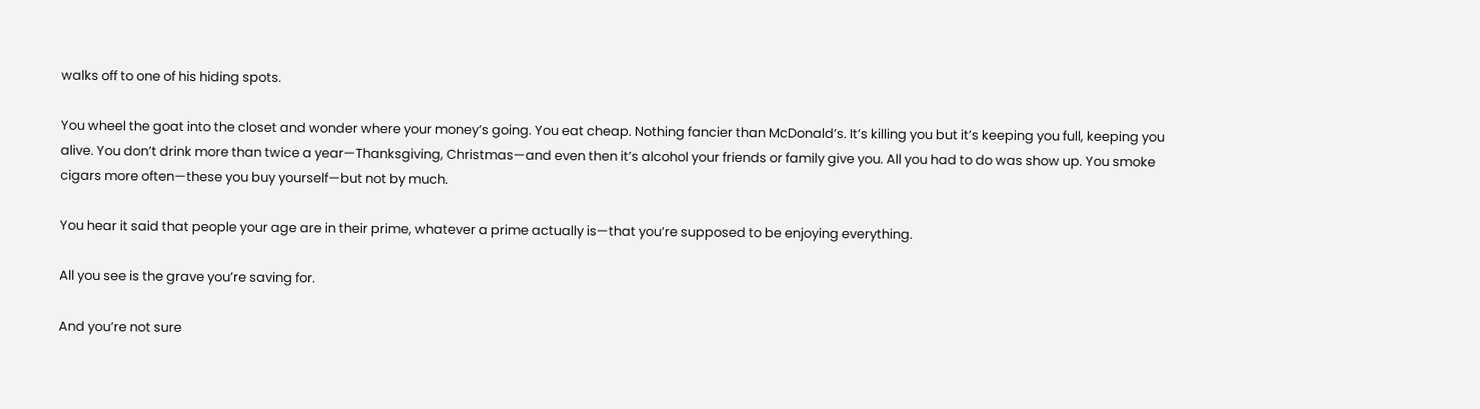walks off to one of his hiding spots.

You wheel the goat into the closet and wonder where your money’s going. You eat cheap. Nothing fancier than McDonald’s. It’s killing you but it’s keeping you full, keeping you alive. You don’t drink more than twice a year—Thanksgiving, Christmas—and even then it’s alcohol your friends or family give you. All you had to do was show up. You smoke cigars more often—these you buy yourself—but not by much.

You hear it said that people your age are in their prime, whatever a prime actually is—that you’re supposed to be enjoying everything.

All you see is the grave you’re saving for.

And you’re not sure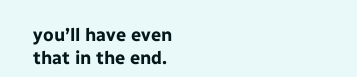you’ll have even that in the end.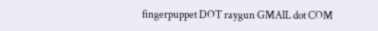fingerpuppet DOT raygun GMAIL dot COM